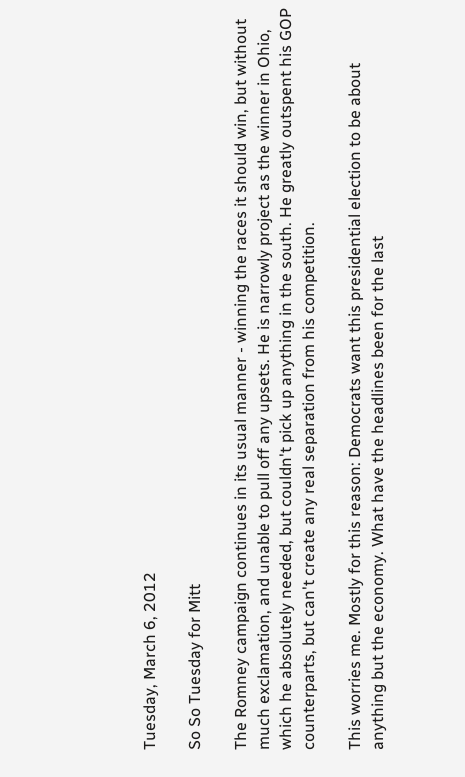Tuesday, March 6, 2012

So So Tuesday for Mitt

The Romney campaign continues in its usual manner - winning the races it should win, but without much exclamation, and unable to pull off any upsets. He is narrowly project as the winner in Ohio, which he absolutely needed, but couldn't pick up anything in the south. He greatly outspent his GOP counterparts, but can't create any real separation from his competition.

This worries me. Mostly for this reason: Democrats want this presidential election to be about anything but the economy. What have the headlines been for the last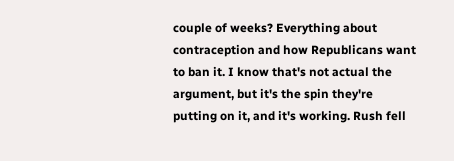couple of weeks? Everything about contraception and how Republicans want to ban it. I know that's not actual the argument, but it's the spin they're putting on it, and it's working. Rush fell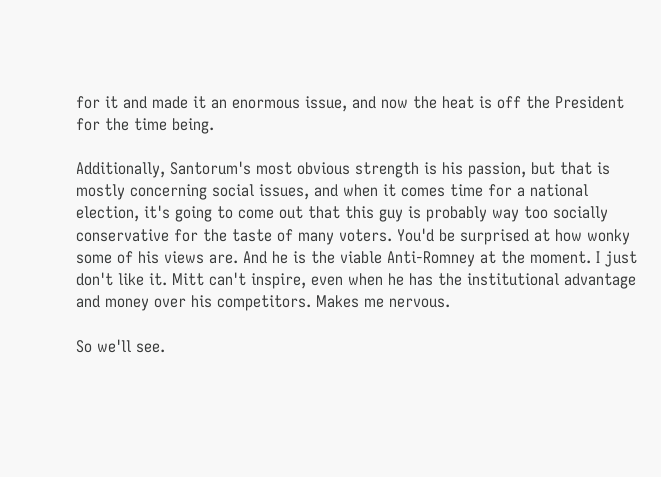for it and made it an enormous issue, and now the heat is off the President for the time being.

Additionally, Santorum's most obvious strength is his passion, but that is mostly concerning social issues, and when it comes time for a national election, it's going to come out that this guy is probably way too socially conservative for the taste of many voters. You'd be surprised at how wonky some of his views are. And he is the viable Anti-Romney at the moment. I just don't like it. Mitt can't inspire, even when he has the institutional advantage and money over his competitors. Makes me nervous.

So we'll see.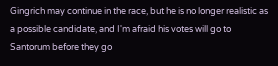Gingrich may continue in the race, but he is no longer realistic as a possible candidate, and I'm afraid his votes will go to Santorum before they go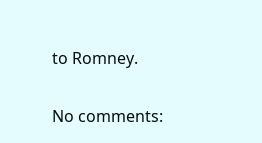to Romney.

No comments: